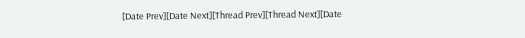[Date Prev][Date Next][Thread Prev][Thread Next][Date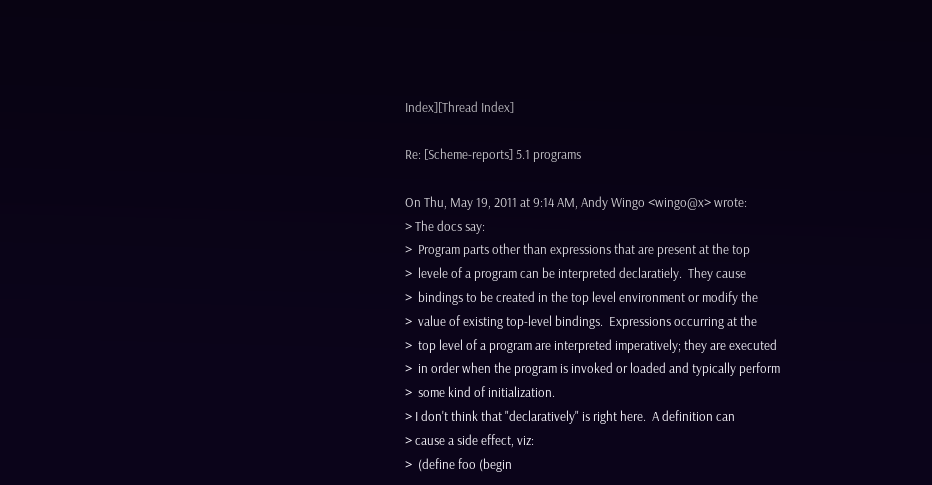Index][Thread Index]

Re: [Scheme-reports] 5.1 programs

On Thu, May 19, 2011 at 9:14 AM, Andy Wingo <wingo@x> wrote:
> The docs say:
>  Program parts other than expressions that are present at the top
>  levele of a program can be interpreted declaratiely.  They cause
>  bindings to be created in the top level environment or modify the
>  value of existing top-level bindings.  Expressions occurring at the
>  top level of a program are interpreted imperatively; they are executed
>  in order when the program is invoked or loaded and typically perform
>  some kind of initialization.
> I don't think that "declaratively" is right here.  A definition can
> cause a side effect, viz:
>  (define foo (begin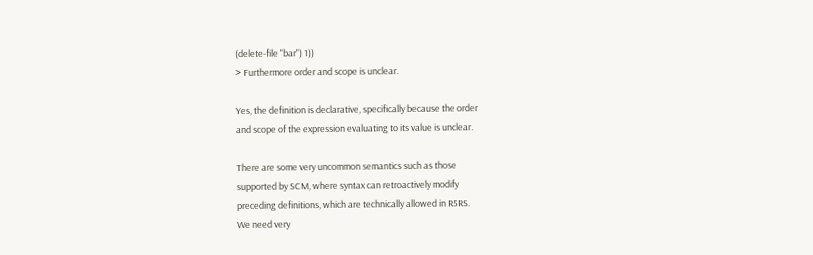(delete-file "bar") 1))
> Furthermore order and scope is unclear.

Yes, the definition is declarative, specifically because the order
and scope of the expression evaluating to its value is unclear.

There are some very uncommon semantics such as those
supported by SCM, where syntax can retroactively modify
preceding definitions, which are technically allowed in R5RS.
We need very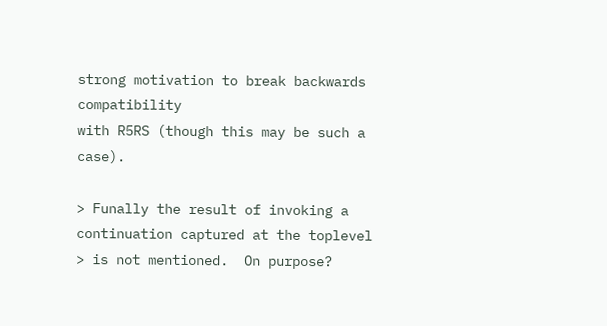strong motivation to break backwards compatibility
with R5RS (though this may be such a case).

> Funally the result of invoking a continuation captured at the toplevel
> is not mentioned.  On purpose?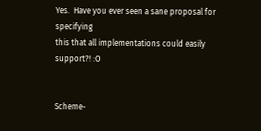Yes.  Have you ever seen a sane proposal for specifying
this that all implementations could easily support?! :O


Scheme-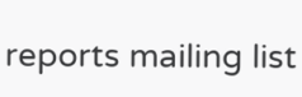reports mailing list